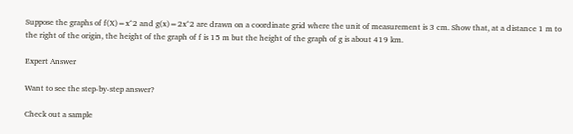Suppose the graphs of f(X)=x^2 and g(x)=2x^2 are drawn on a coordinate grid where the unit of measurement is 3 cm. Show that, at a distance 1 m to the right of the origin, the height of the graph of f is 15 m but the height of the graph of g is about 419 km.

Expert Answer

Want to see the step-by-step answer?

Check out a sample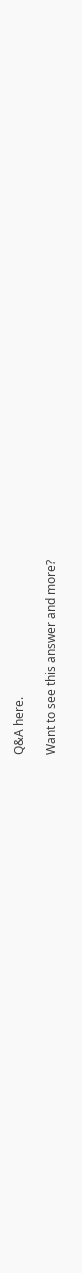Q&A here.

Want to see this answer and more?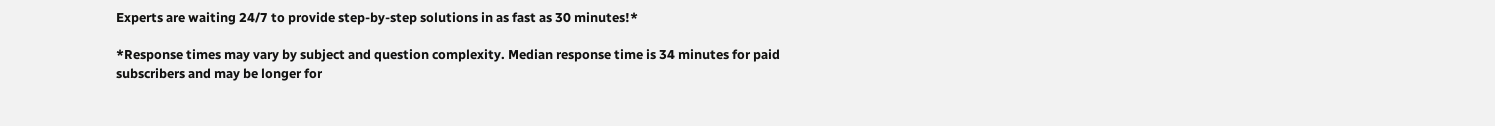Experts are waiting 24/7 to provide step-by-step solutions in as fast as 30 minutes!*

*Response times may vary by subject and question complexity. Median response time is 34 minutes for paid subscribers and may be longer for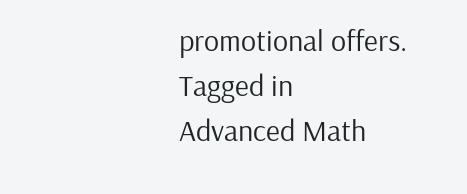promotional offers.
Tagged in
Advanced Math